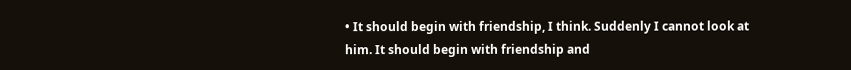• It should begin with friendship, I think. Suddenly I cannot look at him. It should begin with friendship and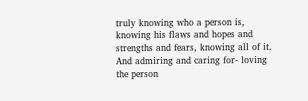truly knowing who a person is, knowing his flaws and hopes and strengths and fears, knowing all of it. And admiring and caring for- loving the person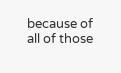because of all of those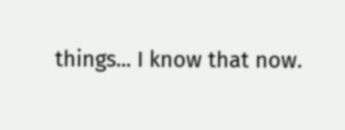things... I know that now.